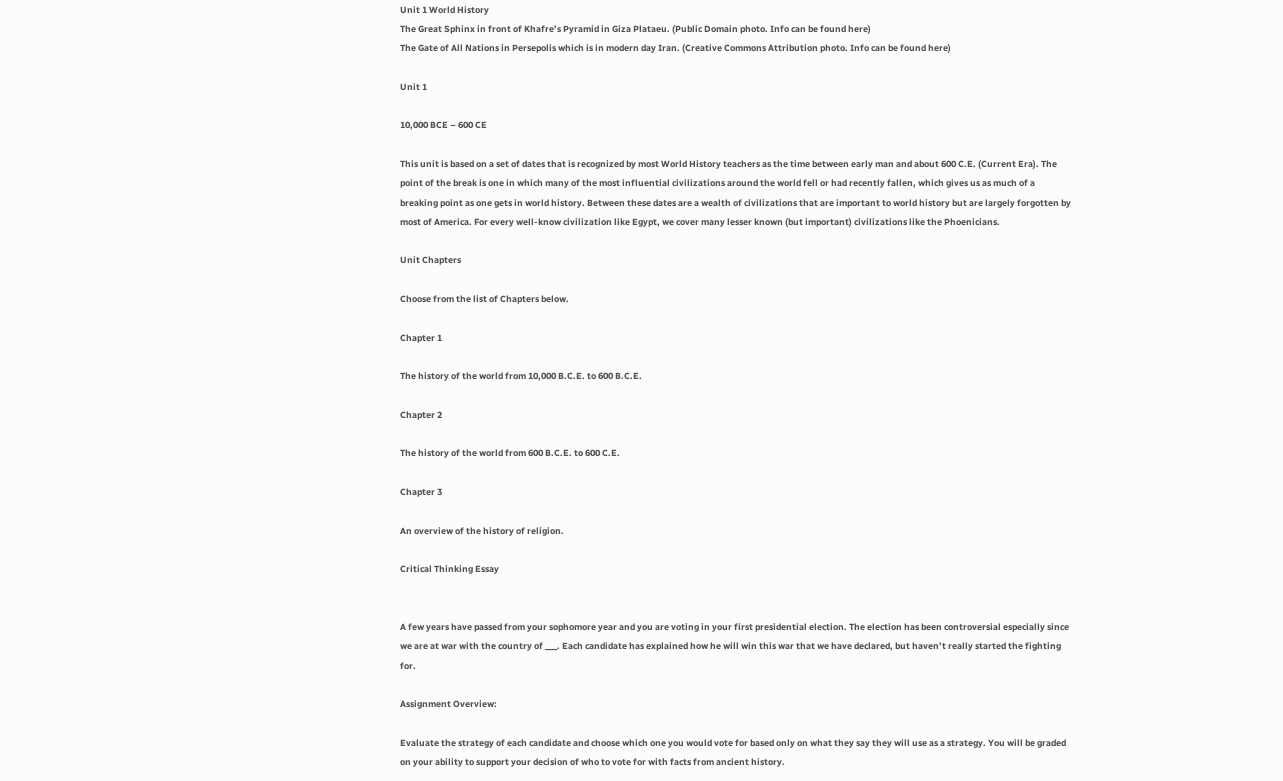Unit 1 World History
The Great Sphinx in front of Khafre’s Pyramid in Giza Plataeu. (Public Domain photo. Info can be found here)
The Gate of All Nations in Persepolis which is in modern day Iran. (Creative Commons Attribution photo. Info can be found here)

Unit 1

10,000 BCE – 600 CE

This unit is based on a set of dates that is recognized by most World History teachers as the time between early man and about 600 C.E. (Current Era). The point of the break is one in which many of the most influential civilizations around the world fell or had recently fallen, which gives us as much of a breaking point as one gets in world history. Between these dates are a wealth of civilizations that are important to world history but are largely forgotten by most of America. For every well-know civilization like Egypt, we cover many lesser known (but important) civilizations like the Phoenicians.

Unit Chapters

Choose from the list of Chapters below.

Chapter 1

The history of the world from 10,000 B.C.E. to 600 B.C.E.

Chapter 2

The history of the world from 600 B.C.E. to 600 C.E.

Chapter 3

An overview of the history of religion.

Critical Thinking Essay


A few years have passed from your sophomore year and you are voting in your first presidential election. The election has been controversial especially since we are at war with the country of ___. Each candidate has explained how he will win this war that we have declared, but haven’t really started the fighting for.

Assignment Overview:

Evaluate the strategy of each candidate and choose which one you would vote for based only on what they say they will use as a strategy. You will be graded on your ability to support your decision of who to vote for with facts from ancient history.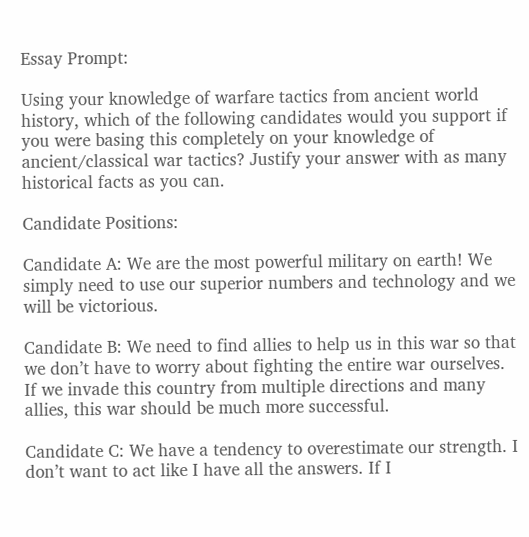Essay Prompt:

Using your knowledge of warfare tactics from ancient world history, which of the following candidates would you support if you were basing this completely on your knowledge of ancient/classical war tactics? Justify your answer with as many historical facts as you can.

Candidate Positions:

Candidate A: We are the most powerful military on earth! We simply need to use our superior numbers and technology and we will be victorious.

Candidate B: We need to find allies to help us in this war so that we don’t have to worry about fighting the entire war ourselves. If we invade this country from multiple directions and many allies, this war should be much more successful.

Candidate C: We have a tendency to overestimate our strength. I don’t want to act like I have all the answers. If I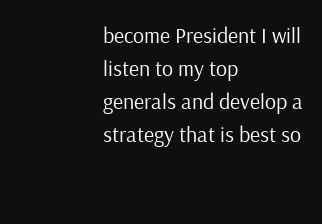become President I will listen to my top generals and develop a strategy that is best so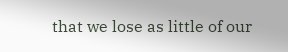that we lose as little of our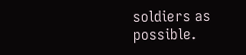soldiers as possible.